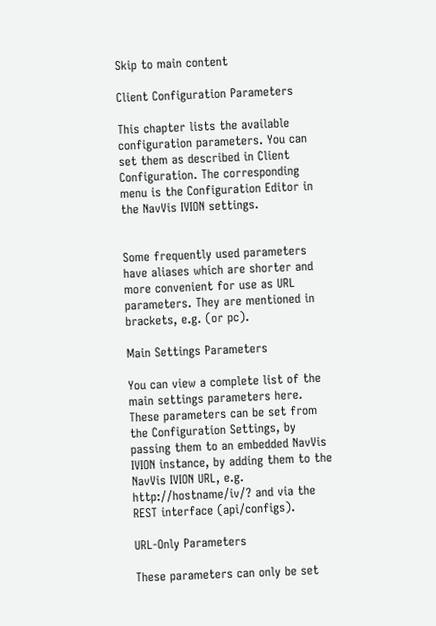Skip to main content

Client Configuration Parameters

This chapter lists the available configuration parameters. You can set them as described in Client Configuration. The corresponding menu is the Configuration Editor in the NavVis IVION settings.


Some frequently used parameters have aliases which are shorter and more convenient for use as URL parameters. They are mentioned in brackets, e.g. (or pc).

Main Settings Parameters

You can view a complete list of the main settings parameters here. These parameters can be set from the Configuration Settings, by passing them to an embedded NavVis IVION instance, by adding them to the NavVis IVION URL, e.g. http://hostname/iv/? and via the REST interface (api/configs).

URL-Only Parameters

These parameters can only be set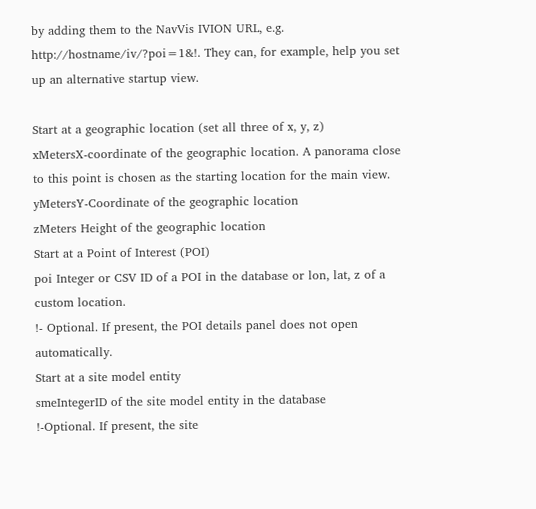by adding them to the NavVis IVION URL, e.g. http://hostname/iv/?poi=1&!. They can, for example, help you set up an alternative startup view.

Start at a geographic location (set all three of x, y, z)
xMetersX-coordinate of the geographic location. A panorama close to this point is chosen as the starting location for the main view.
yMetersY-Coordinate of the geographic location
zMeters Height of the geographic location
Start at a Point of Interest (POI)
poi Integer or CSV ID of a POI in the database or lon, lat, z of a custom location.
!- Optional. If present, the POI details panel does not open automatically.
Start at a site model entity
smeIntegerID of the site model entity in the database
!-Optional. If present, the site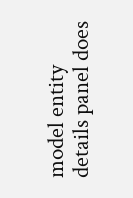model entity details panel does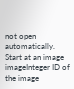not open automatically.
Start at an image
imageInteger ID of the image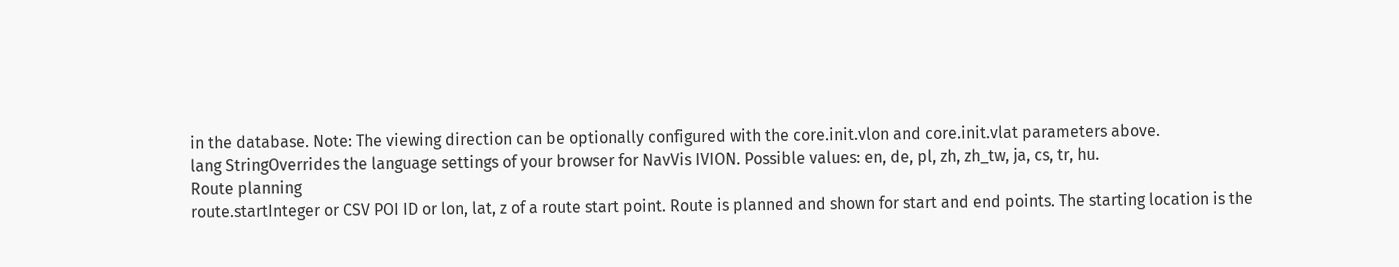in the database. Note: The viewing direction can be optionally configured with the core.init.vlon and core.init.vlat parameters above.
lang StringOverrides the language settings of your browser for NavVis IVION. Possible values: en, de, pl, zh, zh_tw, ja, cs, tr, hu.
Route planning
route.startInteger or CSV POI ID or lon, lat, z of a route start point. Route is planned and shown for start and end points. The starting location is the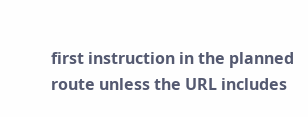first instruction in the planned route unless the URL includes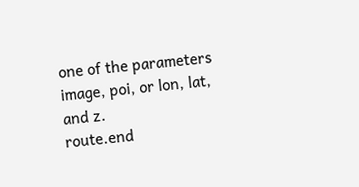one of the parameters image, poi, or lon, lat, and z.
route.end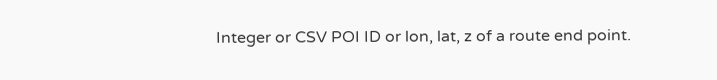Integer or CSV POI ID or lon, lat, z of a route end point.